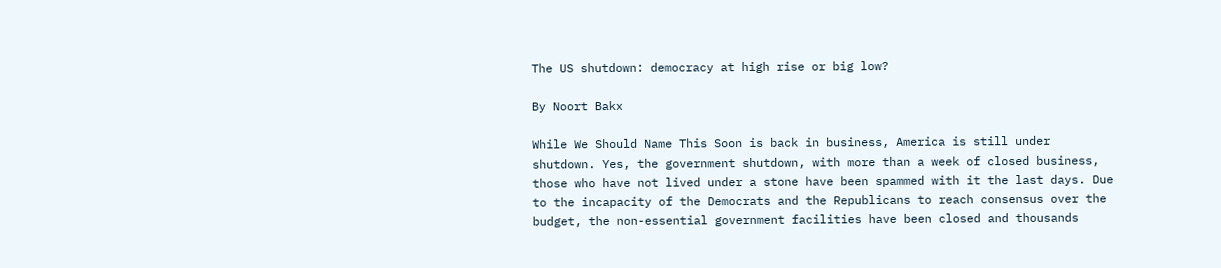The US shutdown: democracy at high rise or big low?

By Noort Bakx

While We Should Name This Soon is back in business, America is still under shutdown. Yes, the government shutdown, with more than a week of closed business, those who have not lived under a stone have been spammed with it the last days. Due to the incapacity of the Democrats and the Republicans to reach consensus over the budget, the non-essential government facilities have been closed and thousands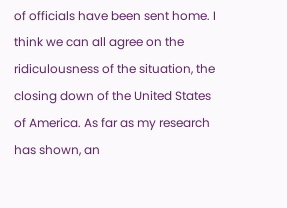of officials have been sent home. I think we can all agree on the ridiculousness of the situation, the closing down of the United States of America. As far as my research has shown, an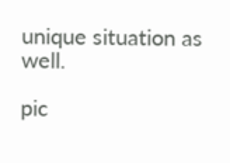unique situation as well.

pic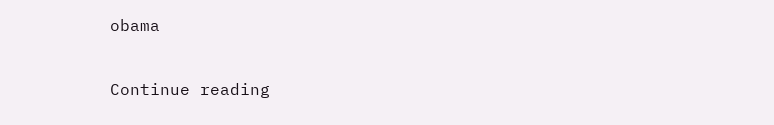obama

Continue reading